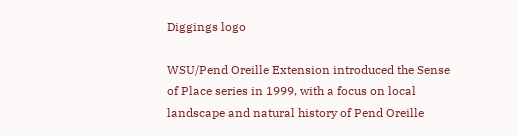Diggings logo

WSU/Pend Oreille Extension introduced the Sense of Place series in 1999, with a focus on local landscape and natural history of Pend Oreille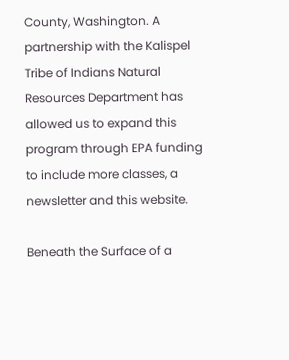County, Washington. A partnership with the Kalispel Tribe of Indians Natural Resources Department has allowed us to expand this program through EPA funding to include more classes, a newsletter and this website.

Beneath the Surface of a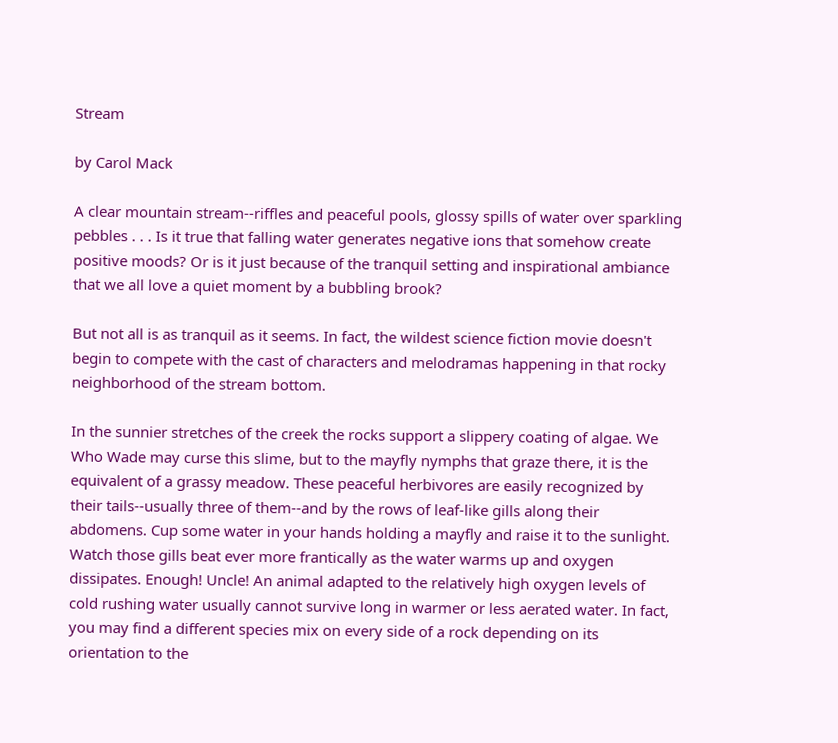Stream

by Carol Mack

A clear mountain stream--riffles and peaceful pools, glossy spills of water over sparkling pebbles . . . Is it true that falling water generates negative ions that somehow create positive moods? Or is it just because of the tranquil setting and inspirational ambiance that we all love a quiet moment by a bubbling brook?

But not all is as tranquil as it seems. In fact, the wildest science fiction movie doesn't begin to compete with the cast of characters and melodramas happening in that rocky neighborhood of the stream bottom.

In the sunnier stretches of the creek the rocks support a slippery coating of algae. We Who Wade may curse this slime, but to the mayfly nymphs that graze there, it is the equivalent of a grassy meadow. These peaceful herbivores are easily recognized by their tails--usually three of them--and by the rows of leaf-like gills along their abdomens. Cup some water in your hands holding a mayfly and raise it to the sunlight. Watch those gills beat ever more frantically as the water warms up and oxygen dissipates. Enough! Uncle! An animal adapted to the relatively high oxygen levels of cold rushing water usually cannot survive long in warmer or less aerated water. In fact, you may find a different species mix on every side of a rock depending on its orientation to the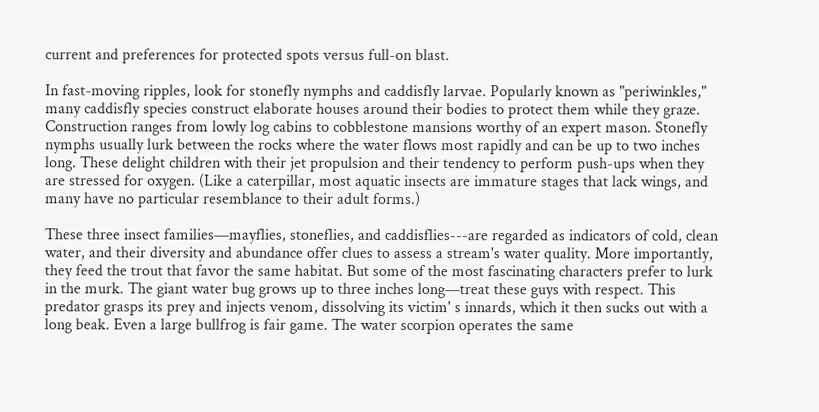current and preferences for protected spots versus full-on blast.

In fast-moving ripples, look for stonefly nymphs and caddisfly larvae. Popularly known as "periwinkles," many caddisfly species construct elaborate houses around their bodies to protect them while they graze. Construction ranges from lowly log cabins to cobblestone mansions worthy of an expert mason. Stonefly nymphs usually lurk between the rocks where the water flows most rapidly and can be up to two inches long. These delight children with their jet propulsion and their tendency to perform push-ups when they are stressed for oxygen. (Like a caterpillar, most aquatic insects are immature stages that lack wings, and many have no particular resemblance to their adult forms.)

These three insect families—mayflies, stoneflies, and caddisflies---are regarded as indicators of cold, clean water, and their diversity and abundance offer clues to assess a stream's water quality. More importantly, they feed the trout that favor the same habitat. But some of the most fascinating characters prefer to lurk in the murk. The giant water bug grows up to three inches long—treat these guys with respect. This predator grasps its prey and injects venom, dissolving its victim' s innards, which it then sucks out with a long beak. Even a large bullfrog is fair game. The water scorpion operates the same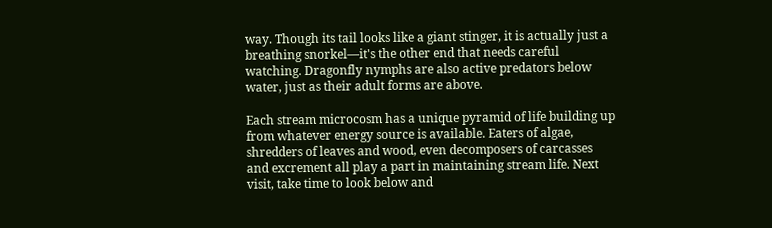way. Though its tail looks like a giant stinger, it is actually just a breathing snorkel—it's the other end that needs careful watching. Dragonfly nymphs are also active predators below water, just as their adult forms are above.

Each stream microcosm has a unique pyramid of life building up from whatever energy source is available. Eaters of algae, shredders of leaves and wood, even decomposers of carcasses and excrement all play a part in maintaining stream life. Next visit, take time to look below and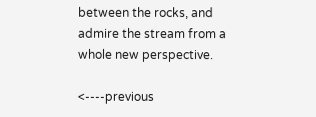between the rocks, and admire the stream from a whole new perspective.

<----previous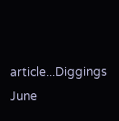article...Diggings June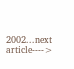2002...next article---->